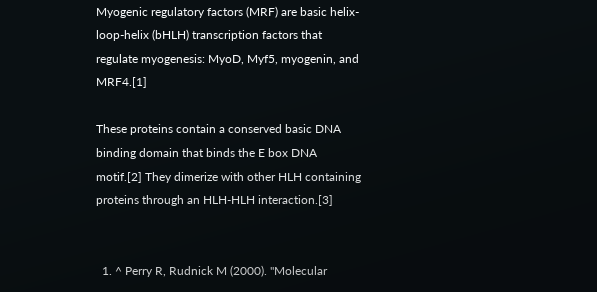Myogenic regulatory factors (MRF) are basic helix-loop-helix (bHLH) transcription factors that regulate myogenesis: MyoD, Myf5, myogenin, and MRF4.[1]

These proteins contain a conserved basic DNA binding domain that binds the E box DNA motif.[2] They dimerize with other HLH containing proteins through an HLH-HLH interaction.[3]


  1. ^ Perry R, Rudnick M (2000). "Molecular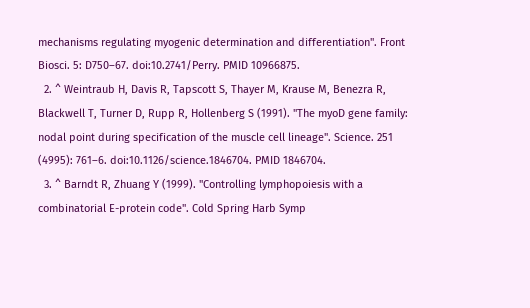mechanisms regulating myogenic determination and differentiation". Front Biosci. 5: D750–67. doi:10.2741/Perry. PMID 10966875.
  2. ^ Weintraub H, Davis R, Tapscott S, Thayer M, Krause M, Benezra R, Blackwell T, Turner D, Rupp R, Hollenberg S (1991). "The myoD gene family: nodal point during specification of the muscle cell lineage". Science. 251 (4995): 761–6. doi:10.1126/science.1846704. PMID 1846704.
  3. ^ Barndt R, Zhuang Y (1999). "Controlling lymphopoiesis with a combinatorial E-protein code". Cold Spring Harb Symp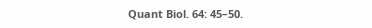Quant Biol. 64: 45–50.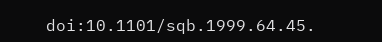doi:10.1101/sqb.1999.64.45.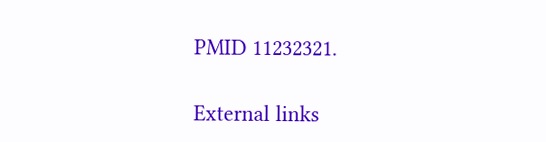PMID 11232321.

External links